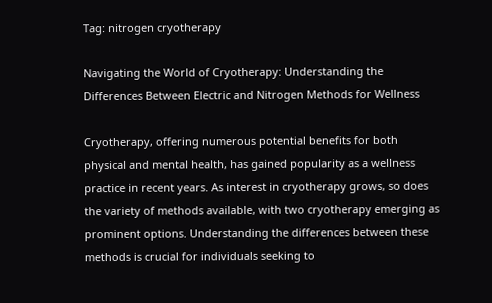Tag: nitrogen cryotherapy

Navigating the World of Cryotherapy: Understanding the Differences Between Electric and Nitrogen Methods for Wellness

Cryotherapy, offering numerous potential benefits for both physical and mental health, has gained popularity as a wellness practice in recent years. As interest in cryotherapy grows, so does the variety of methods available, with two cryotherapy emerging as prominent options. Understanding the differences between these methods is crucial for individuals seeking to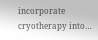incorporate cryotherapy into…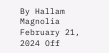By Hallam Magnolia February 21, 2024 Off